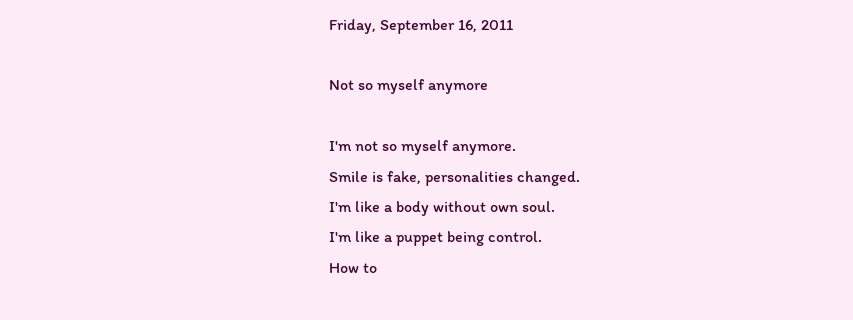Friday, September 16, 2011

Not so myself anymore

I'm not so myself anymore.
Smile is fake, personalities changed.
I'm like a body without own soul.
I'm like a puppet being control.
How to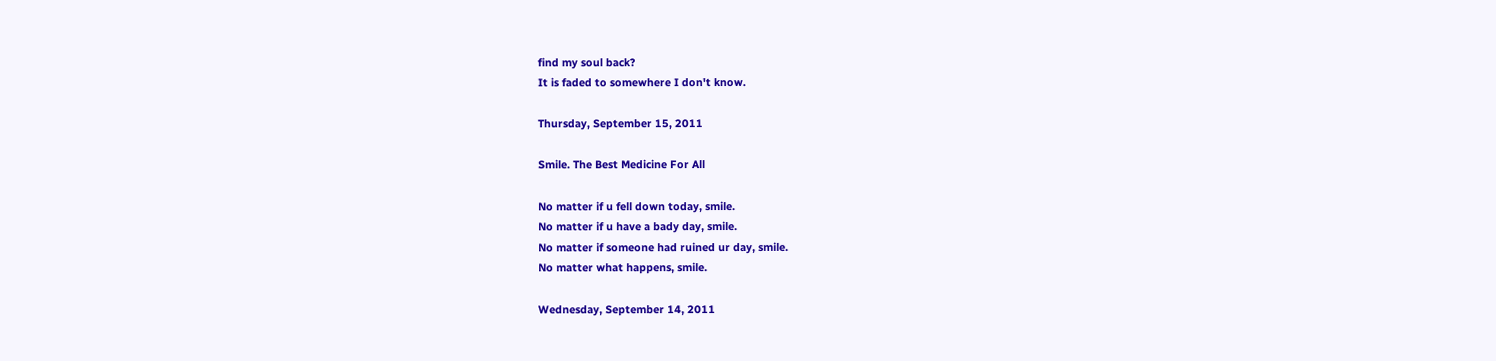find my soul back?
It is faded to somewhere I don't know.

Thursday, September 15, 2011

Smile. The Best Medicine For All

No matter if u fell down today, smile.
No matter if u have a bady day, smile.
No matter if someone had ruined ur day, smile.
No matter what happens, smile.

Wednesday, September 14, 2011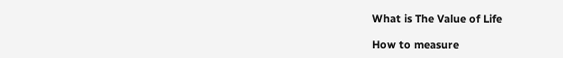What is The Value of Life

How to measure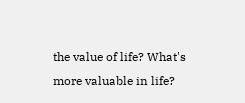the value of life? What's more valuable in life?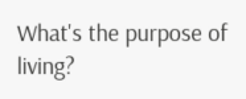What's the purpose of living?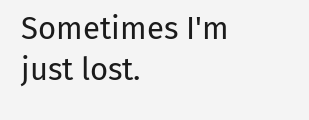Sometimes I'm just lost.